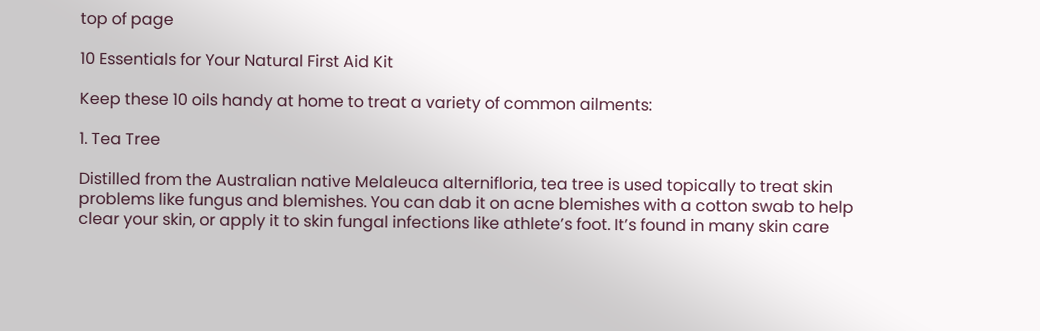top of page

10 Essentials for Your Natural First Aid Kit

Keep these 10 oils handy at home to treat a variety of common ailments:

1. Tea Tree

Distilled from the Australian native Melaleuca alternifloria, tea tree is used topically to treat skin problems like fungus and blemishes. You can dab it on acne blemishes with a cotton swab to help clear your skin, or apply it to skin fungal infections like athlete’s foot. It’s found in many skin care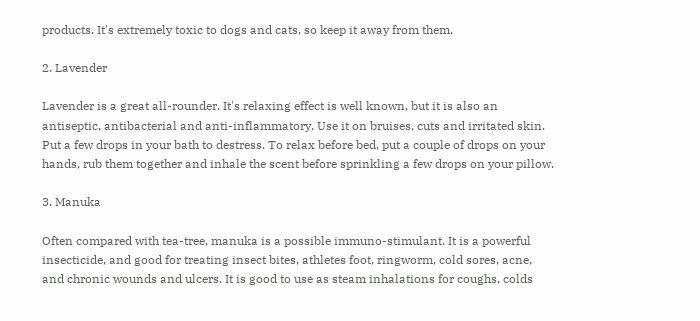products. It's extremely toxic to dogs and cats, so keep it away from them.

2. Lavender

Lavender is a great all-rounder. It's relaxing effect is well known, but it is also an antiseptic, antibacterial and anti-inflammatory. Use it on bruises, cuts and irritated skin. Put a few drops in your bath to destress. To relax before bed, put a couple of drops on your hands, rub them together and inhale the scent before sprinkling a few drops on your pillow.

3. Manuka

Often compared with tea-tree, manuka is a possible immuno-stimulant. It is a powerful insecticide, and good for treating insect bites, athletes foot, ringworm, cold sores, acne, and chronic wounds and ulcers. It is good to use as steam inhalations for coughs, colds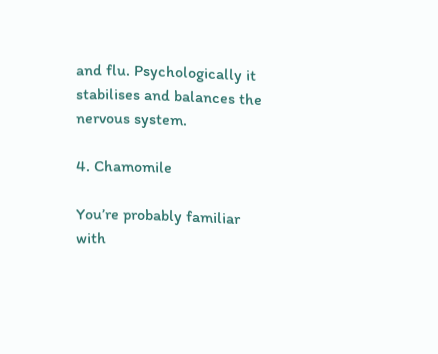and flu. Psychologically it stabilises and balances the nervous system.

4. Chamomile

You’re probably familiar with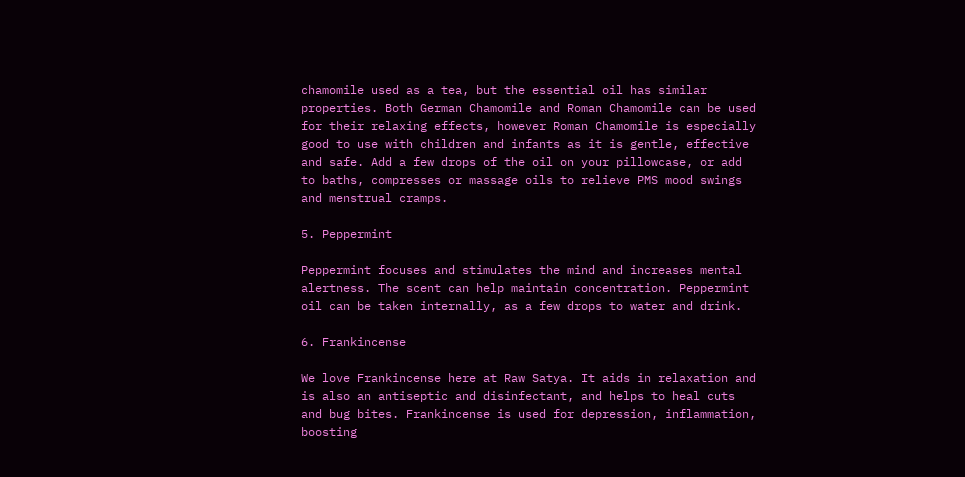chamomile used as a tea, but the essential oil has similar properties. Both German Chamomile and Roman Chamomile can be used for their relaxing effects, however Roman Chamomile is especially good to use with children and infants as it is gentle, effective and safe. Add a few drops of the oil on your pillowcase, or add to baths, compresses or massage oils to relieve PMS mood swings and menstrual cramps.

5. Peppermint

Peppermint focuses and stimulates the mind and increases mental alertness. The scent can help maintain concentration. Peppermint oil can be taken internally, as a few drops to water and drink.

6. Frankincense

We love Frankincense here at Raw Satya. It aids in relaxation and is also an antiseptic and disinfectant, and helps to heal cuts and bug bites. Frankincense is used for depression, inflammation, boosting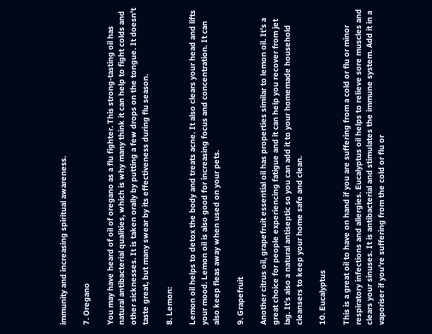immunity and increasing spiritual awareness.

7. Oregano

You may have heard of oil of oregano as a flu fighter. This strong-tasting oil has natural antibacterial qualities, which is why many think it can help to fight colds and other sicknesses. It is taken orally by putting a few drops on the tongue. It doesn't taste great, but many swear by its effectiveness during flu season.

8. Lemon:

Lemon oil helps to detox the body and treats acne. It also clears your head and lifts your mood. Lemon oil is also good for increasing focus and concentration. It can also keep fleas away when used on your pets.

9. Grapefruit

Another citrus oil, grapefruit essential oil has properties similar to lemon oil. It’s a great choice for people experiencing fatigue and it can help you recover from jet lag. It’s also a natural antiseptic so you can add it to your homemade household cleansers to keep your home safe and clean.

10. Eucalyptus

This is a great oil to have on hand if you are suffering from a cold or flu or minor respiratory infections and allergies. Eucalyptus oil helps to relieve sore muscles and clears your sinuses. It is antibacterial and stimulates the immune system. Add it in a vaporiser if you're suffering from the cold or flu or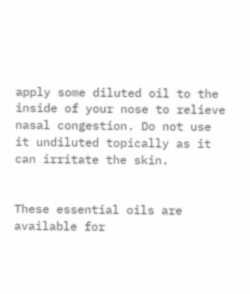apply some diluted oil to the inside of your nose to relieve nasal congestion. Do not use it undiluted topically as it can irritate the skin.


These essential oils are available for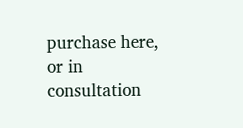purchase here, or in consultation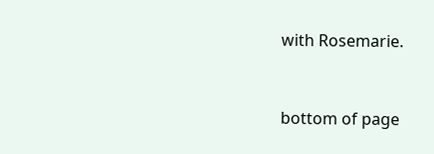with Rosemarie.


bottom of page